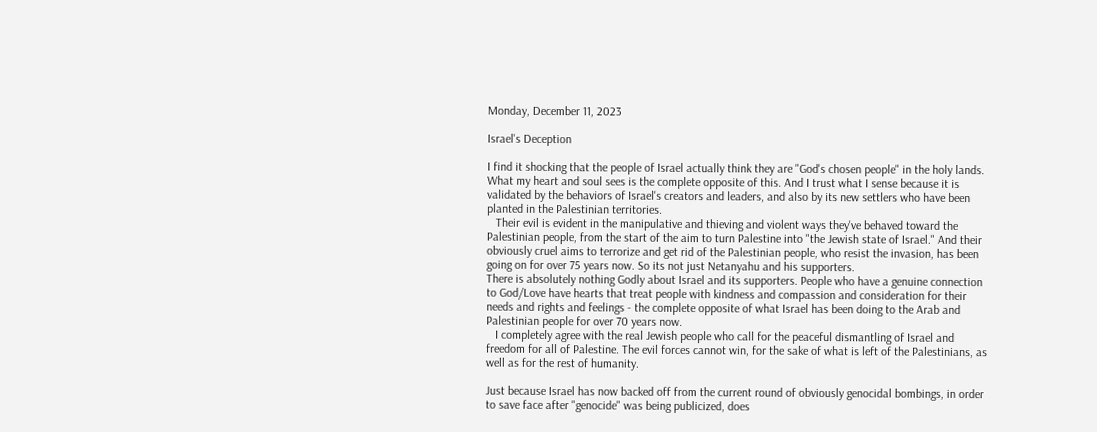Monday, December 11, 2023

Israel's Deception

I find it shocking that the people of Israel actually think they are "God's chosen people" in the holy lands. What my heart and soul sees is the complete opposite of this. And I trust what I sense because it is validated by the behaviors of Israel's creators and leaders, and also by its new settlers who have been planted in the Palestinian territories.
   Their evil is evident in the manipulative and thieving and violent ways they've behaved toward the Palestinian people, from the start of the aim to turn Palestine into "the Jewish state of Israel." And their obviously cruel aims to terrorize and get rid of the Palestinian people, who resist the invasion, has been going on for over 75 years now. So its not just Netanyahu and his supporters.
There is absolutely nothing Godly about Israel and its supporters. People who have a genuine connection to God/Love have hearts that treat people with kindness and compassion and consideration for their needs and rights and feelings - the complete opposite of what Israel has been doing to the Arab and Palestinian people for over 70 years now.
   I completely agree with the real Jewish people who call for the peaceful dismantling of Israel and freedom for all of Palestine. The evil forces cannot win, for the sake of what is left of the Palestinians, as well as for the rest of humanity.

Just because Israel has now backed off from the current round of obviously genocidal bombings, in order to save face after "genocide" was being publicized, does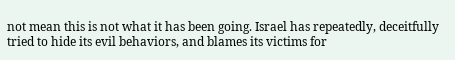not mean this is not what it has been going. Israel has repeatedly, deceitfully tried to hide its evil behaviors, and blames its victims for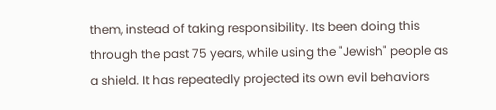them, instead of taking responsibility. Its been doing this through the past 75 years, while using the "Jewish" people as a shield. It has repeatedly projected its own evil behaviors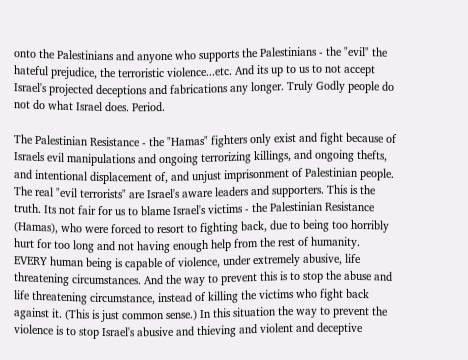onto the Palestinians and anyone who supports the Palestinians - the "evil" the hateful prejudice, the terroristic violence...etc. And its up to us to not accept Israel's projected deceptions and fabrications any longer. Truly Godly people do not do what Israel does. Period.

The Palestinian Resistance - the "Hamas" fighters only exist and fight because of Israels evil manipulations and ongoing terrorizing killings, and ongoing thefts, and intentional displacement of, and unjust imprisonment of Palestinian people. The real "evil terrorists" are Israel's aware leaders and supporters. This is the truth. Its not fair for us to blame Israel's victims - the Palestinian Resistance (Hamas), who were forced to resort to fighting back, due to being too horribly hurt for too long and not having enough help from the rest of humanity.
EVERY human being is capable of violence, under extremely abusive, life threatening circumstances. And the way to prevent this is to stop the abuse and life threatening circumstance, instead of killing the victims who fight back against it. (This is just common sense.) In this situation the way to prevent the violence is to stop Israel's abusive and thieving and violent and deceptive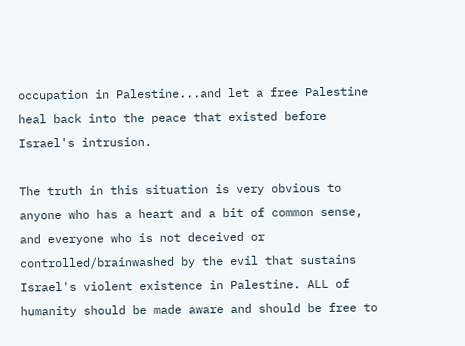occupation in Palestine...and let a free Palestine heal back into the peace that existed before Israel's intrusion.

The truth in this situation is very obvious to anyone who has a heart and a bit of common sense, and everyone who is not deceived or controlled/brainwashed by the evil that sustains Israel's violent existence in Palestine. ALL of humanity should be made aware and should be free to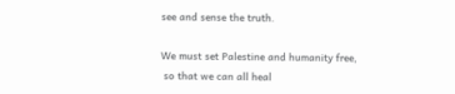see and sense the truth.

We must set Palestine and humanity free,
 so that we can all heal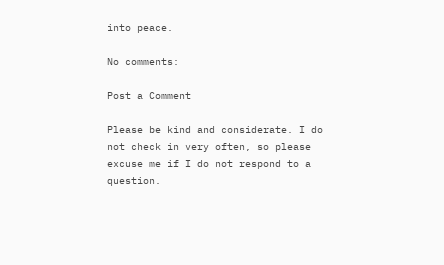into peace.

No comments:

Post a Comment

Please be kind and considerate. I do not check in very often, so please excuse me if I do not respond to a question.